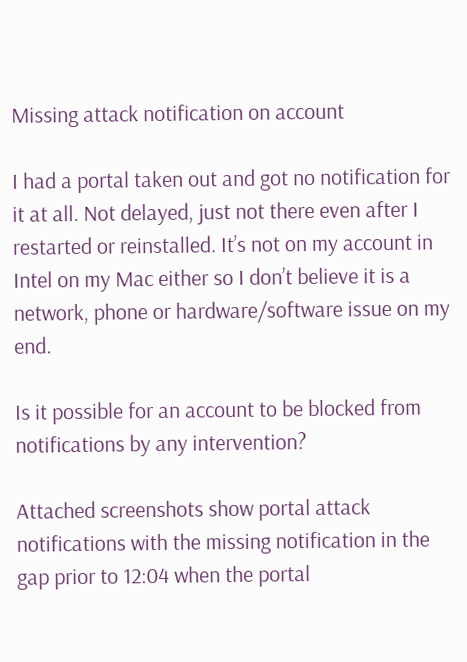Missing attack notification on account

I had a portal taken out and got no notification for it at all. Not delayed, just not there even after I restarted or reinstalled. It’s not on my account in Intel on my Mac either so I don’t believe it is a network, phone or hardware/software issue on my end.

Is it possible for an account to be blocked from notifications by any intervention?

Attached screenshots show portal attack notifications with the missing notification in the gap prior to 12:04 when the portal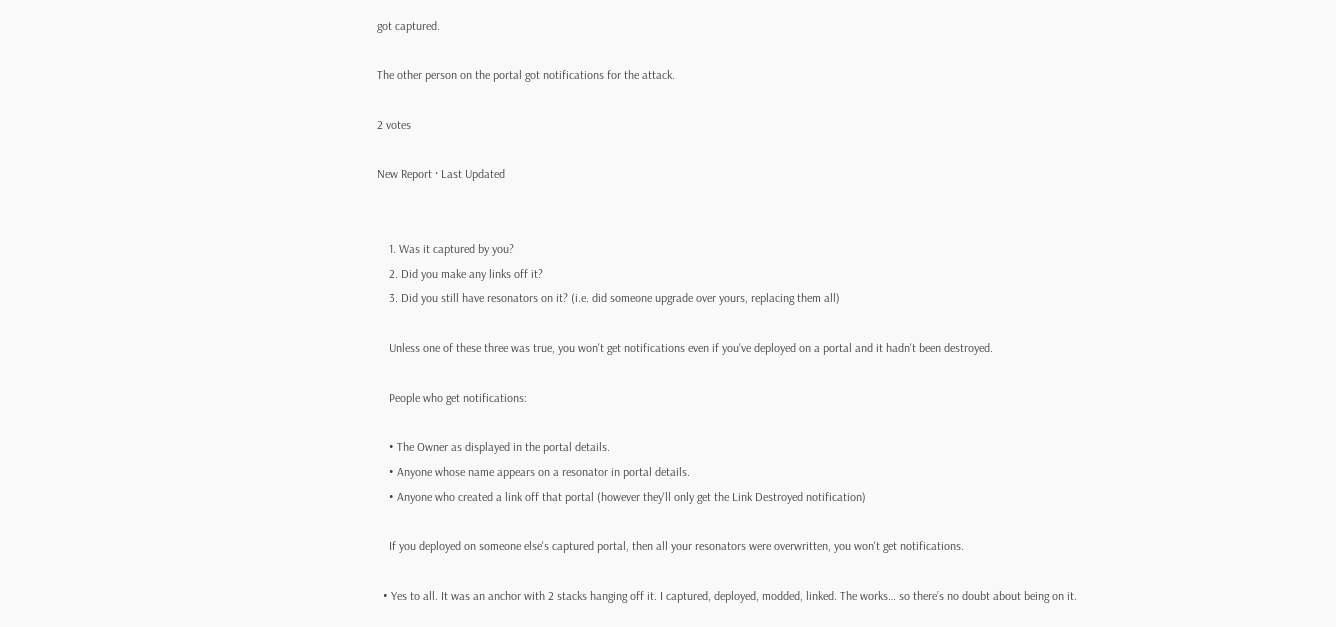got captured.

The other person on the portal got notifications for the attack.

2 votes

New Report · Last Updated


    1. Was it captured by you?
    2. Did you make any links off it?
    3. Did you still have resonators on it? (i.e. did someone upgrade over yours, replacing them all)

    Unless one of these three was true, you won't get notifications even if you've deployed on a portal and it hadn't been destroyed.

    People who get notifications:

    • The Owner as displayed in the portal details.
    • Anyone whose name appears on a resonator in portal details.
    • Anyone who created a link off that portal (however they'll only get the Link Destroyed notification)

    If you deployed on someone else's captured portal, then all your resonators were overwritten, you won't get notifications.

  • Yes to all. It was an anchor with 2 stacks hanging off it. I captured, deployed, modded, linked. The works… so there’s no doubt about being on it.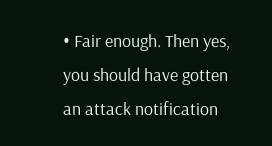• Fair enough. Then yes, you should have gotten an attack notification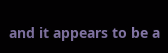and it appears to be a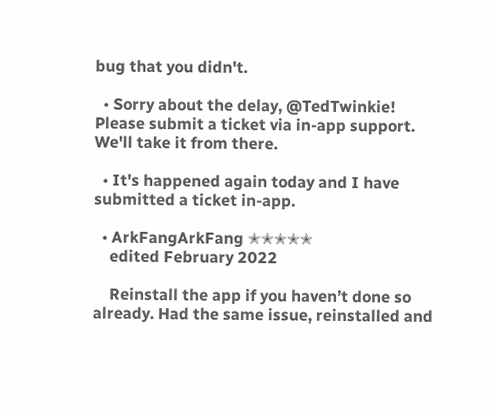bug that you didn't.

  • Sorry about the delay, @TedTwinkie! Please submit a ticket via in-app support. We'll take it from there.

  • It's happened again today and I have submitted a ticket in-app.

  • ArkFangArkFang ✭✭✭✭✭
    edited February 2022

    Reinstall the app if you haven’t done so already. Had the same issue, reinstalled and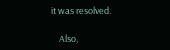it was resolved.

    Also,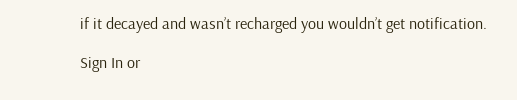if it decayed and wasn’t recharged you wouldn’t get notification.

Sign In or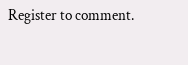Register to comment.